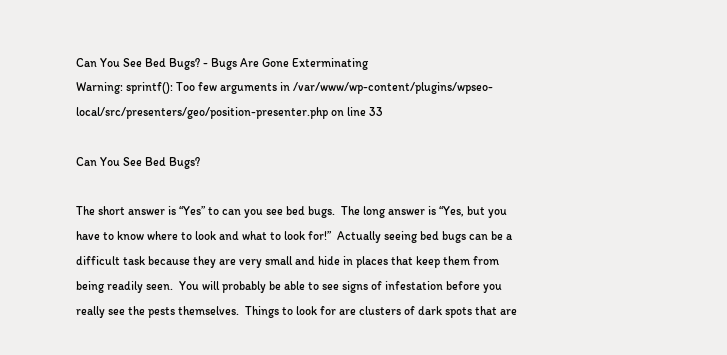Can You See Bed Bugs? - Bugs Are Gone Exterminating
Warning: sprintf(): Too few arguments in /var/www/wp-content/plugins/wpseo-local/src/presenters/geo/position-presenter.php on line 33

Can You See Bed Bugs?

The short answer is “Yes” to can you see bed bugs.  The long answer is “Yes, but you have to know where to look and what to look for!”  Actually seeing bed bugs can be a difficult task because they are very small and hide in places that keep them from being readily seen.  You will probably be able to see signs of infestation before you really see the pests themselves.  Things to look for are clusters of dark spots that are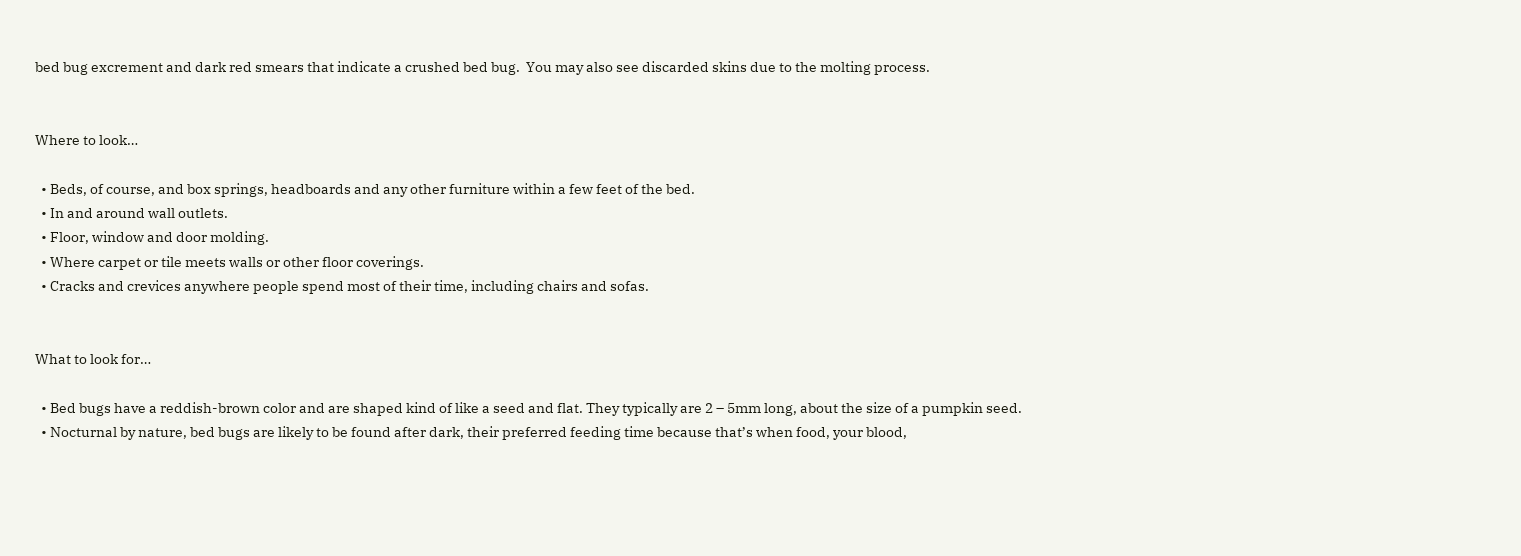bed bug excrement and dark red smears that indicate a crushed bed bug.  You may also see discarded skins due to the molting process.


Where to look…

  • Beds, of course, and box springs, headboards and any other furniture within a few feet of the bed.
  • In and around wall outlets.
  • Floor, window and door molding.
  • Where carpet or tile meets walls or other floor coverings.
  • Cracks and crevices anywhere people spend most of their time, including chairs and sofas.


What to look for…

  • Bed bugs have a reddish-brown color and are shaped kind of like a seed and flat. They typically are 2 – 5mm long, about the size of a pumpkin seed.
  • Nocturnal by nature, bed bugs are likely to be found after dark, their preferred feeding time because that’s when food, your blood,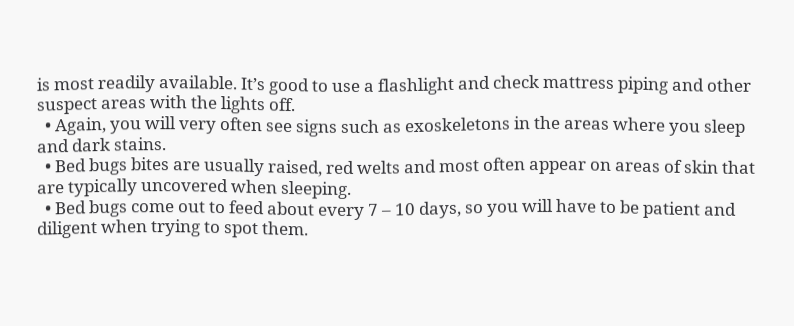is most readily available. It’s good to use a flashlight and check mattress piping and other suspect areas with the lights off.
  • Again, you will very often see signs such as exoskeletons in the areas where you sleep and dark stains.
  • Bed bugs bites are usually raised, red welts and most often appear on areas of skin that are typically uncovered when sleeping.
  • Bed bugs come out to feed about every 7 – 10 days, so you will have to be patient and diligent when trying to spot them.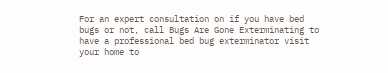For an expert consultation on if you have bed bugs or not, call Bugs Are Gone Exterminating to have a professional bed bug exterminator visit your home to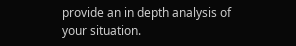provide an in depth analysis of your situation.